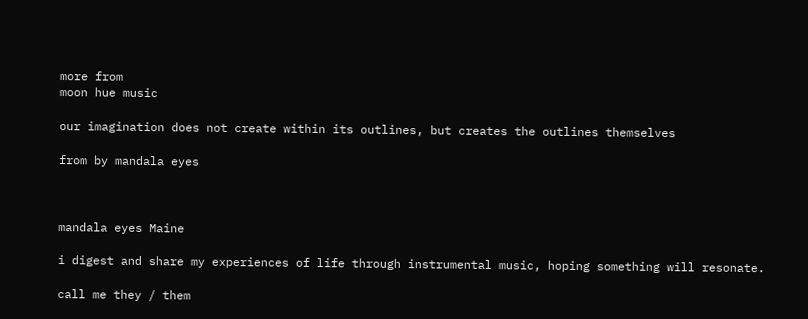more from
moon hue music

our imagination does not create within its outlines, but creates the outlines themselves

from by mandala eyes



mandala eyes Maine

i digest and share my experiences of life through instrumental music, hoping something will resonate.

call me they / them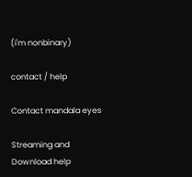(i'm nonbinary)

contact / help

Contact mandala eyes

Streaming and
Download help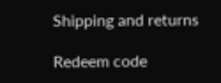Shipping and returns

Redeem code